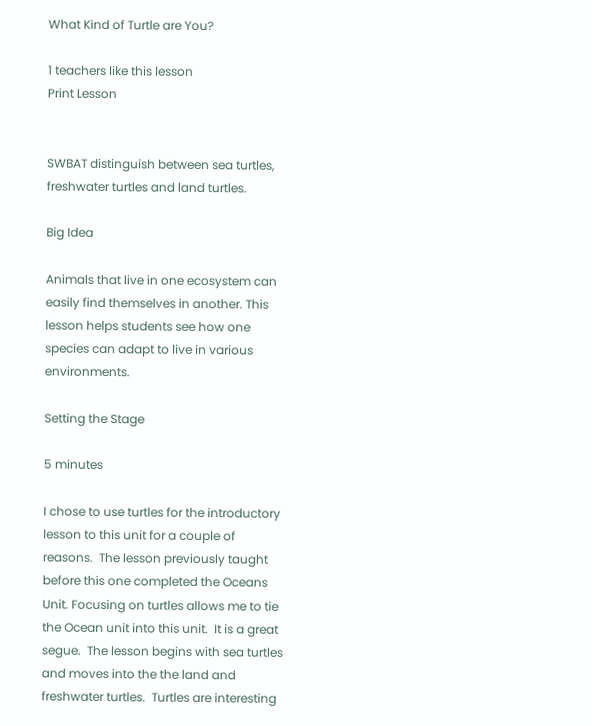What Kind of Turtle are You?

1 teachers like this lesson
Print Lesson


SWBAT distinguish between sea turtles, freshwater turtles and land turtles.

Big Idea

Animals that live in one ecosystem can easily find themselves in another. This lesson helps students see how one species can adapt to live in various environments.

Setting the Stage

5 minutes

I chose to use turtles for the introductory lesson to this unit for a couple of reasons.  The lesson previously taught before this one completed the Oceans Unit. Focusing on turtles allows me to tie the Ocean unit into this unit.  It is a great segue.  The lesson begins with sea turtles and moves into the the land and freshwater turtles.  Turtles are interesting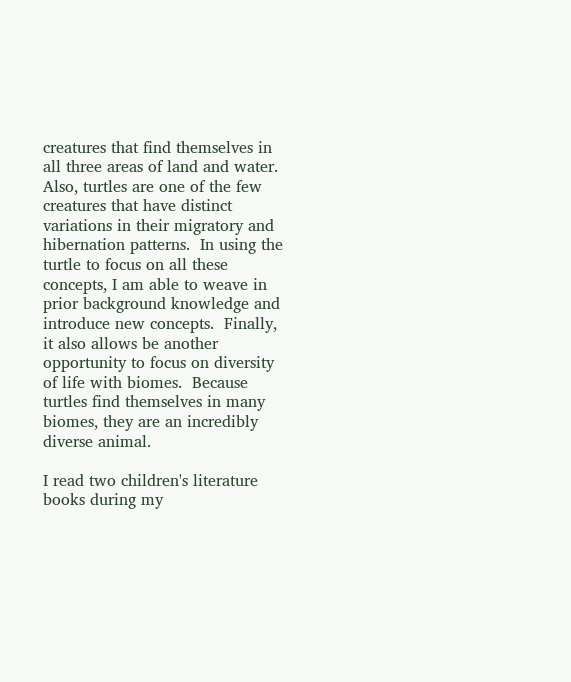creatures that find themselves in all three areas of land and water.  Also, turtles are one of the few creatures that have distinct variations in their migratory and hibernation patterns.  In using the turtle to focus on all these concepts, I am able to weave in prior background knowledge and introduce new concepts.  Finally, it also allows be another opportunity to focus on diversity of life with biomes.  Because turtles find themselves in many biomes, they are an incredibly diverse animal.

I read two children's literature books during my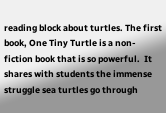reading block about turtles. The first book, One Tiny Turtle is a non-fiction book that is so powerful.  It shares with students the immense struggle sea turtles go through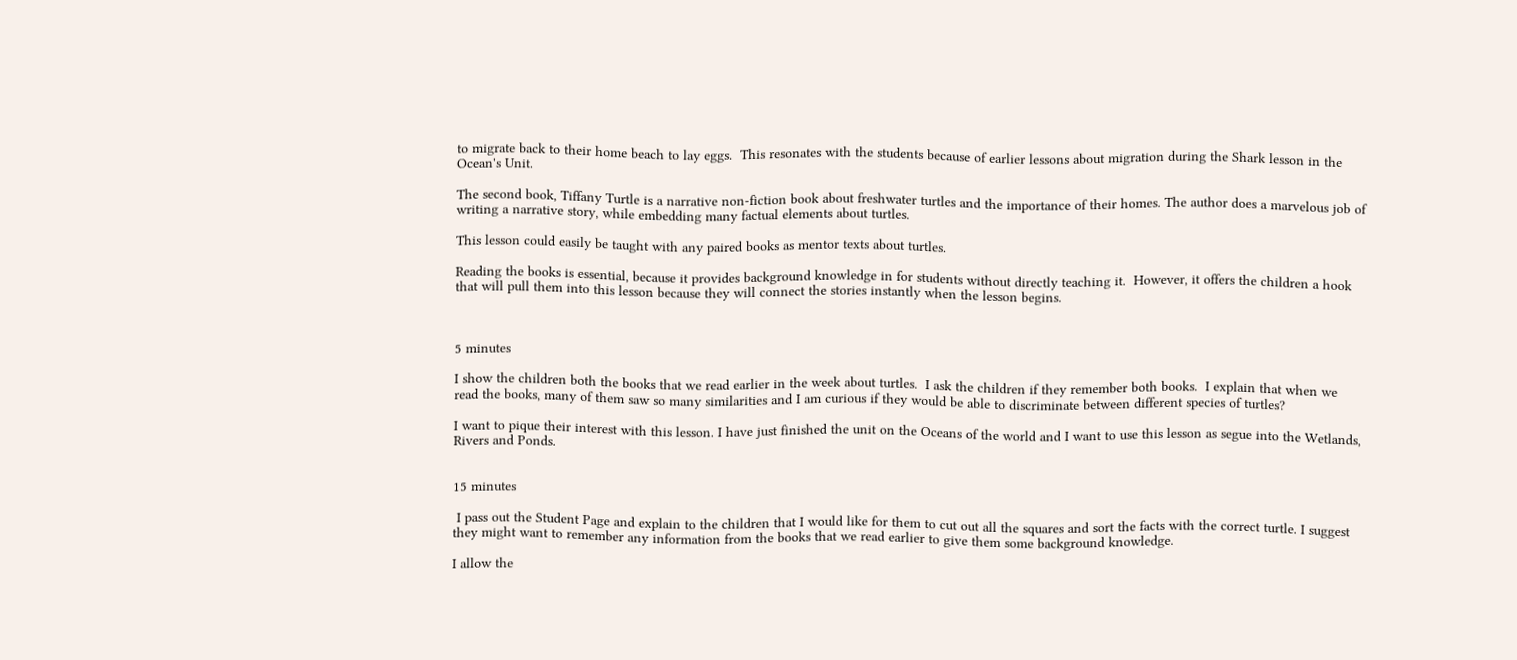to migrate back to their home beach to lay eggs.  This resonates with the students because of earlier lessons about migration during the Shark lesson in the Ocean's Unit.

The second book, Tiffany Turtle is a narrative non-fiction book about freshwater turtles and the importance of their homes. The author does a marvelous job of writing a narrative story, while embedding many factual elements about turtles.

This lesson could easily be taught with any paired books as mentor texts about turtles.

Reading the books is essential, because it provides background knowledge in for students without directly teaching it.  However, it offers the children a hook that will pull them into this lesson because they will connect the stories instantly when the lesson begins.



5 minutes

I show the children both the books that we read earlier in the week about turtles.  I ask the children if they remember both books.  I explain that when we read the books, many of them saw so many similarities and I am curious if they would be able to discriminate between different species of turtles?

I want to pique their interest with this lesson. I have just finished the unit on the Oceans of the world and I want to use this lesson as segue into the Wetlands, Rivers and Ponds.


15 minutes

 I pass out the Student Page and explain to the children that I would like for them to cut out all the squares and sort the facts with the correct turtle. I suggest they might want to remember any information from the books that we read earlier to give them some background knowledge.

I allow the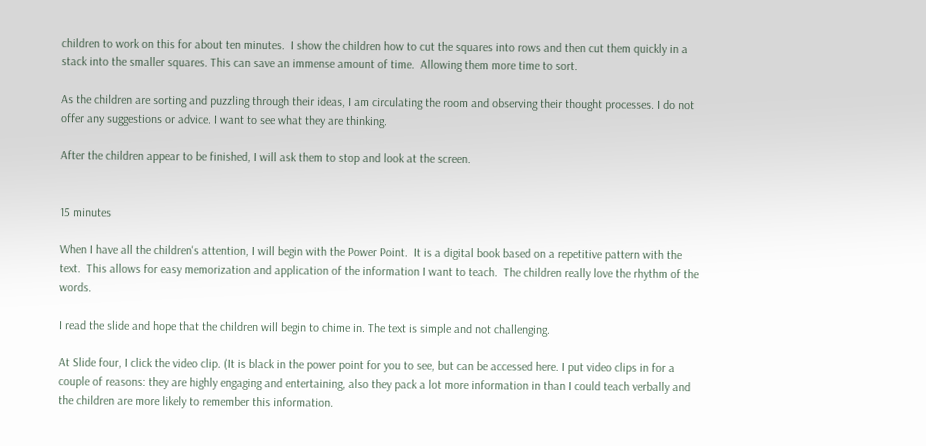children to work on this for about ten minutes.  I show the children how to cut the squares into rows and then cut them quickly in a stack into the smaller squares. This can save an immense amount of time.  Allowing them more time to sort.

As the children are sorting and puzzling through their ideas, I am circulating the room and observing their thought processes. I do not offer any suggestions or advice. I want to see what they are thinking.

After the children appear to be finished, I will ask them to stop and look at the screen.


15 minutes

When I have all the children's attention, I will begin with the Power Point.  It is a digital book based on a repetitive pattern with the text.  This allows for easy memorization and application of the information I want to teach.  The children really love the rhythm of the words.

I read the slide and hope that the children will begin to chime in. The text is simple and not challenging.

At Slide four, I click the video clip. (It is black in the power point for you to see, but can be accessed here. I put video clips in for a couple of reasons: they are highly engaging and entertaining, also they pack a lot more information in than I could teach verbally and the children are more likely to remember this information.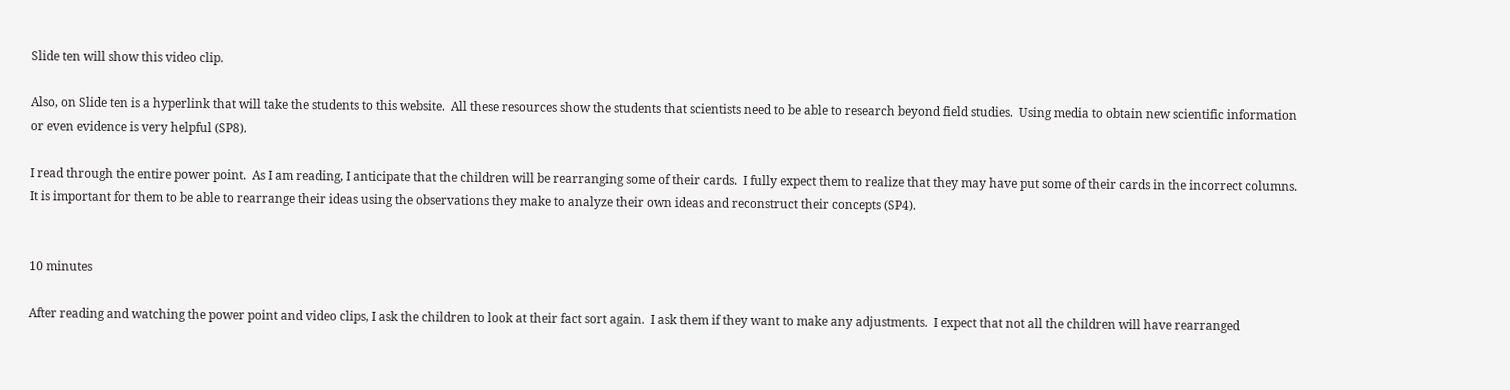Slide ten will show this video clip.

Also, on Slide ten is a hyperlink that will take the students to this website.  All these resources show the students that scientists need to be able to research beyond field studies.  Using media to obtain new scientific information or even evidence is very helpful (SP8).

I read through the entire power point.  As I am reading, I anticipate that the children will be rearranging some of their cards.  I fully expect them to realize that they may have put some of their cards in the incorrect columns.  It is important for them to be able to rearrange their ideas using the observations they make to analyze their own ideas and reconstruct their concepts (SP4).


10 minutes

After reading and watching the power point and video clips, I ask the children to look at their fact sort again.  I ask them if they want to make any adjustments.  I expect that not all the children will have rearranged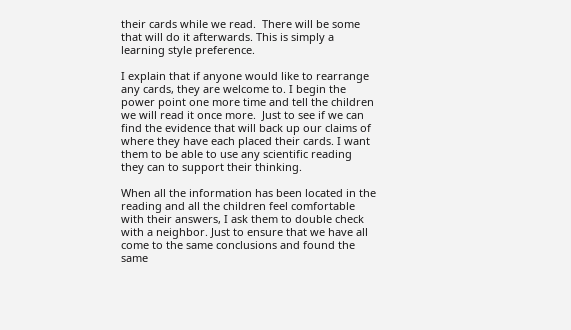their cards while we read.  There will be some that will do it afterwards. This is simply a learning style preference.

I explain that if anyone would like to rearrange any cards, they are welcome to. I begin the power point one more time and tell the children we will read it once more.  Just to see if we can find the evidence that will back up our claims of where they have each placed their cards. I want them to be able to use any scientific reading they can to support their thinking.

When all the information has been located in the reading and all the children feel comfortable with their answers, I ask them to double check with a neighbor. Just to ensure that we have all come to the same conclusions and found the same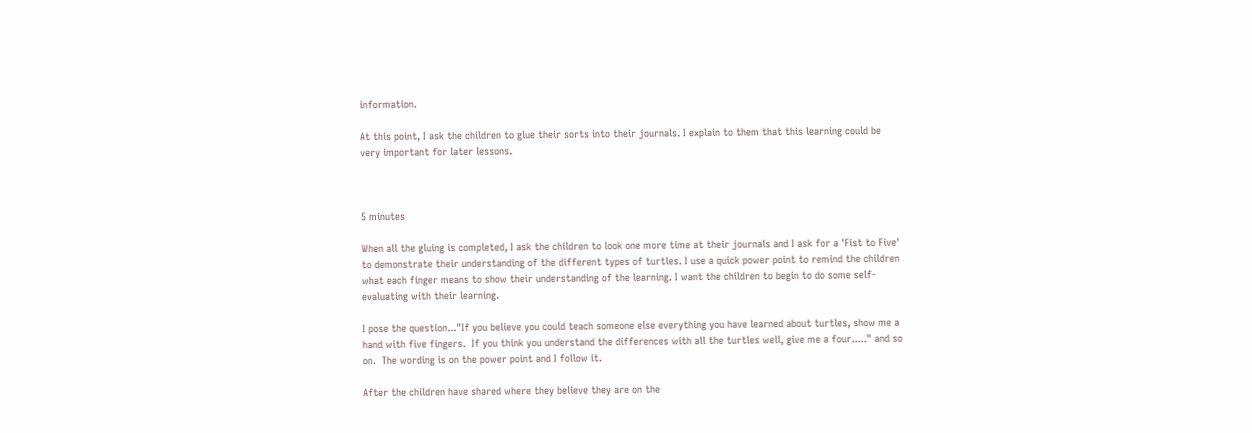information.

At this point, I ask the children to glue their sorts into their journals. I explain to them that this learning could be very important for later lessons.



5 minutes

When all the gluing is completed, I ask the children to look one more time at their journals and I ask for a 'Fist to Five' to demonstrate their understanding of the different types of turtles. I use a quick power point to remind the children what each finger means to show their understanding of the learning. I want the children to begin to do some self-evaluating with their learning.

I pose the question..."If you believe you could teach someone else everything you have learned about turtles, show me a hand with five fingers.  If you think you understand the differences with all the turtles well, give me a four....." and so on.  The wording is on the power point and I follow it.

After the children have shared where they believe they are on the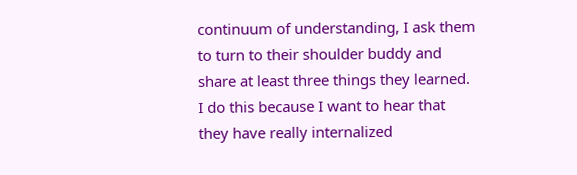continuum of understanding, I ask them to turn to their shoulder buddy and share at least three things they learned.  I do this because I want to hear that they have really internalized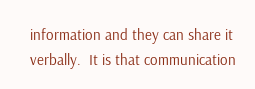information and they can share it verbally.  It is that communication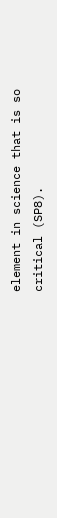element in science that is so critical (SP8).